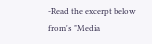-Read the excerpt below from's "Media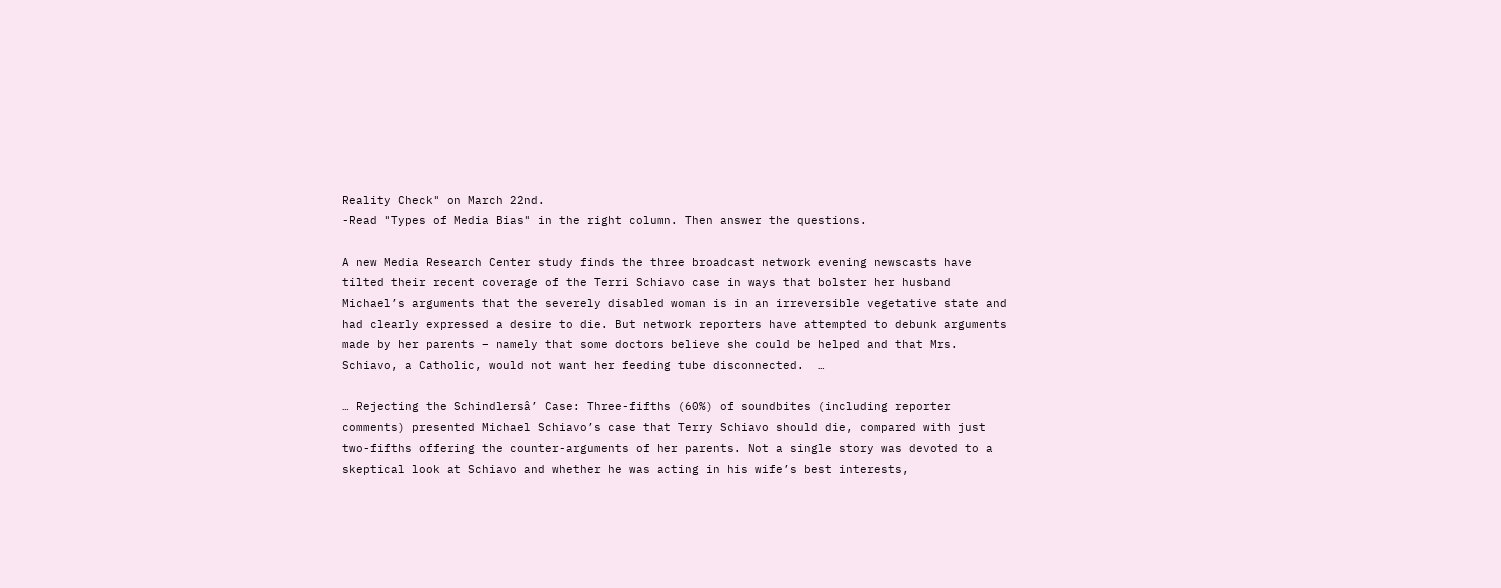Reality Check" on March 22nd.
-Read "Types of Media Bias" in the right column. Then answer the questions.

A new Media Research Center study finds the three broadcast network evening newscasts have tilted their recent coverage of the Terri Schiavo case in ways that bolster her husband Michael’s arguments that the severely disabled woman is in an irreversible vegetative state and had clearly expressed a desire to die. But network reporters have attempted to debunk arguments made by her parents – namely that some doctors believe she could be helped and that Mrs. Schiavo, a Catholic, would not want her feeding tube disconnected.  …

… Rejecting the Schindlersâ’ Case: Three-fifths (60%) of soundbites (including reporter comments) presented Michael Schiavo’s case that Terry Schiavo should die, compared with just two-fifths offering the counter-arguments of her parents. Not a single story was devoted to a skeptical look at Schiavo and whether he was acting in his wife’s best interests,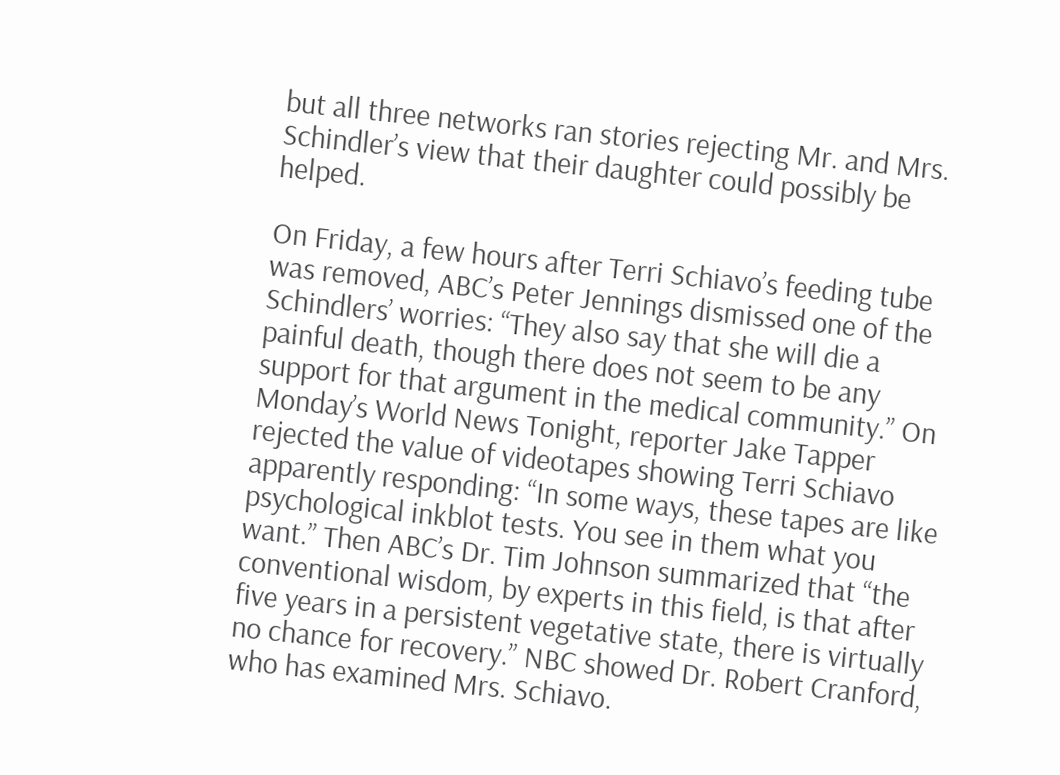but all three networks ran stories rejecting Mr. and Mrs. Schindler’s view that their daughter could possibly be helped.

On Friday, a few hours after Terri Schiavo’s feeding tube was removed, ABC’s Peter Jennings dismissed one of the Schindlers’ worries: “They also say that she will die a painful death, though there does not seem to be any support for that argument in the medical community.” On Monday’s World News Tonight, reporter Jake Tapper rejected the value of videotapes showing Terri Schiavo apparently responding: “In some ways, these tapes are like psychological inkblot tests. You see in them what you want.” Then ABC’s Dr. Tim Johnson summarized that “the conventional wisdom, by experts in this field, is that after five years in a persistent vegetative state, there is virtually no chance for recovery.” NBC showed Dr. Robert Cranford, who has examined Mrs. Schiavo.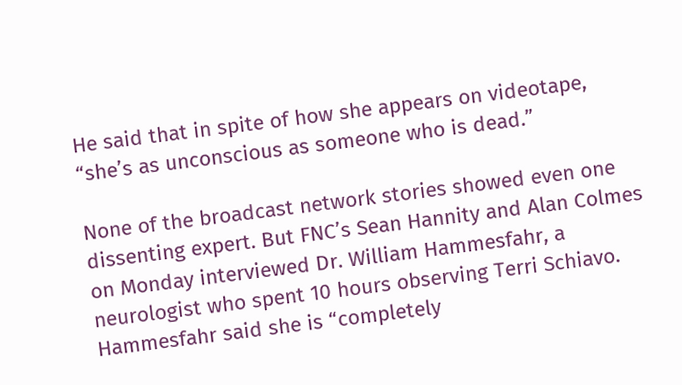He said that in spite of how she appears on videotape, “she’s as unconscious as someone who is dead.”

None of the broadcast network stories showed even one dissenting expert. But FNC’s Sean Hannity and Alan Colmes on Monday interviewed Dr. William Hammesfahr, a neurologist who spent 10 hours observing Terri Schiavo. Hammesfahr said she is “completely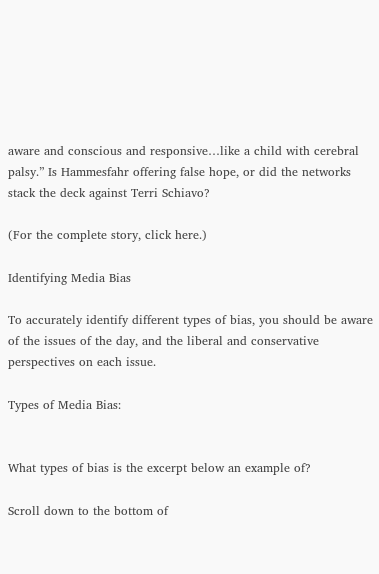aware and conscious and responsive…like a child with cerebral palsy.” Is Hammesfahr offering false hope, or did the networks stack the deck against Terri Schiavo?

(For the complete story, click here.)

Identifying Media Bias

To accurately identify different types of bias, you should be aware of the issues of the day, and the liberal and conservative perspectives on each issue.

Types of Media Bias:


What types of bias is the excerpt below an example of?

Scroll down to the bottom of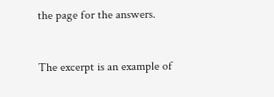the page for the answers.


The excerpt is an example of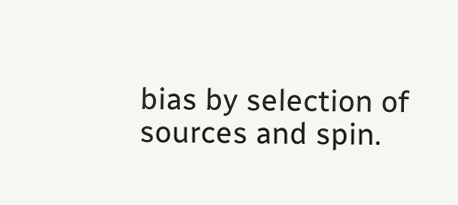bias by selection of sources and spin.